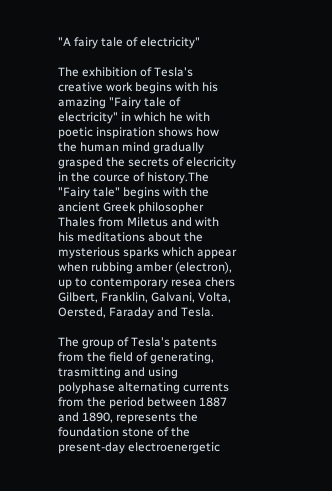"A fairy tale of electricity"

The exhibition of Tesla's creative work begins with his amazing "Fairy tale of electricity" in which he with poetic inspiration shows how the human mind gradually grasped the secrets of elecricity in the cource of history.The "Fairy tale" begins with the ancient Greek philosopher Thales from Miletus and with his meditations about the mysterious sparks which appear when rubbing amber (electron), up to contemporary resea chers Gilbert, Franklin, Galvani, Volta, Oersted, Faraday and Tesla.

The group of Tesla's patents from the field of generating, trasmitting and using polyphase alternating currents from the period between 1887 and 1890, represents the foundation stone of the present-day electroenergetic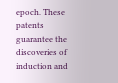epoch. These patents guarantee the discoveries of induction and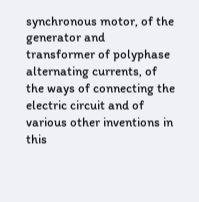synchronous motor, of the generator and transformer of polyphase alternating currents, of the ways of connecting the electric circuit and of various other inventions in this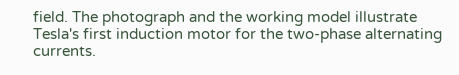field. The photograph and the working model illustrate Tesla's first induction motor for the two-phase alternating currents.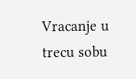Vracanje u trecu sobu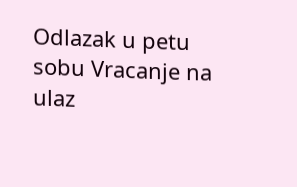Odlazak u petu sobu Vracanje na ulaz